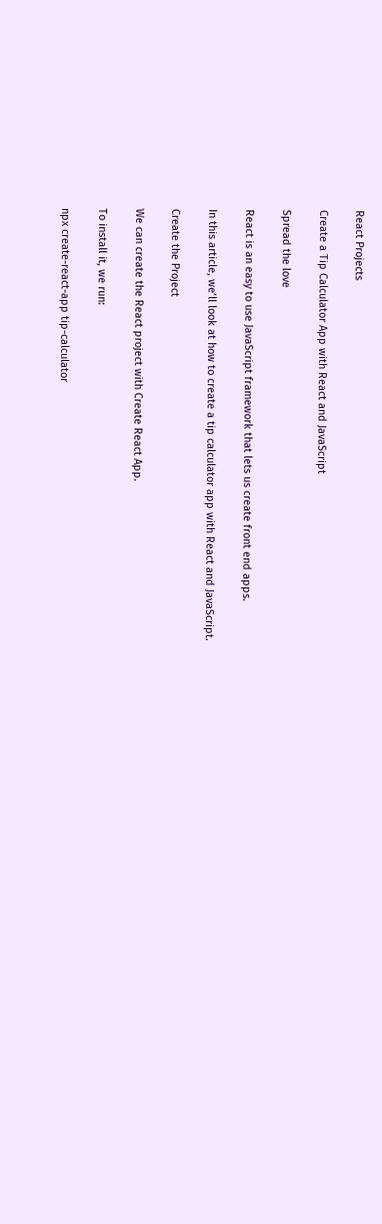React Projects

Create a Tip Calculator App with React and JavaScript

Spread the love

React is an easy to use JavaScript framework that lets us create front end apps.

In this article, we’ll look at how to create a tip calculator app with React and JavaScript.

Create the Project

We can create the React project with Create React App.

To install it, we run:

npx create-react-app tip-calculator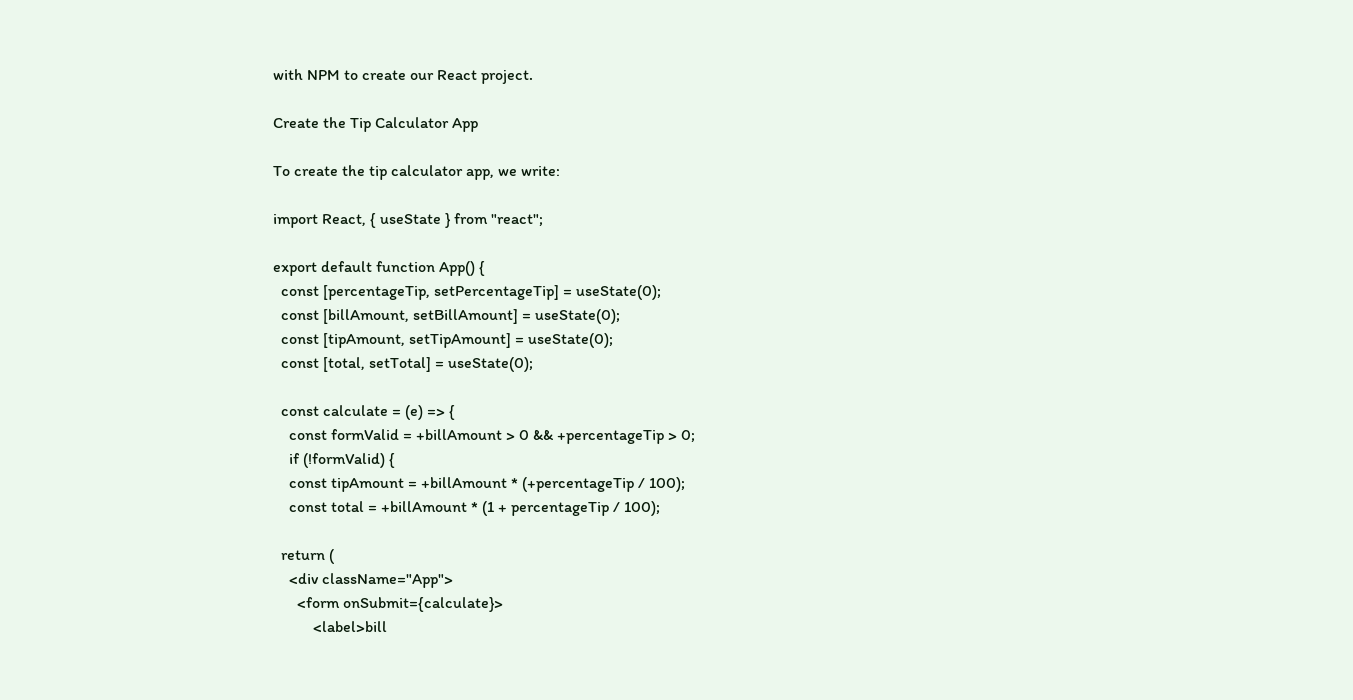with NPM to create our React project.

Create the Tip Calculator App

To create the tip calculator app, we write:

import React, { useState } from "react";

export default function App() {
  const [percentageTip, setPercentageTip] = useState(0);
  const [billAmount, setBillAmount] = useState(0);
  const [tipAmount, setTipAmount] = useState(0);
  const [total, setTotal] = useState(0);

  const calculate = (e) => {
    const formValid = +billAmount > 0 && +percentageTip > 0;
    if (!formValid) {
    const tipAmount = +billAmount * (+percentageTip / 100);
    const total = +billAmount * (1 + percentageTip / 100);

  return (
    <div className="App">
      <form onSubmit={calculate}>
          <label>bill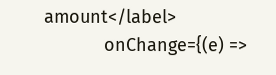amount</label>
            onChange={(e) =>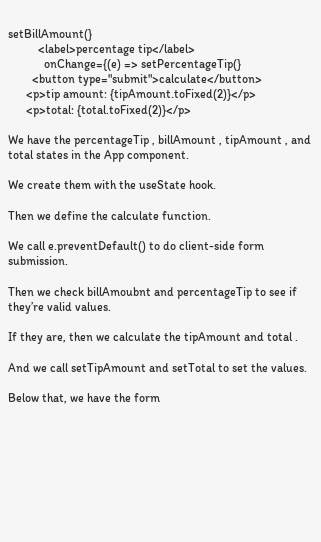setBillAmount(}
          <label>percentage tip</label>
            onChange={(e) => setPercentageTip(}
        <button type="submit">calculate</button>
      <p>tip amount: {tipAmount.toFixed(2)}</p>
      <p>total: {total.toFixed(2)}</p>

We have the percentageTip , billAmount , tipAmount , and total states in the App component.

We create them with the useState hook.

Then we define the calculate function.

We call e.preventDefault() to do client-side form submission.

Then we check billAmoubnt and percentageTip to see if they’re valid values.

If they are, then we calculate the tipAmount and total .

And we call setTipAmount and setTotal to set the values.

Below that, we have the form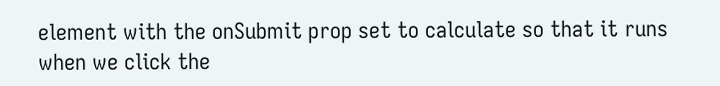element with the onSubmit prop set to calculate so that it runs when we click the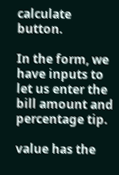calculate button.

In the form, we have inputs to let us enter the bill amount and percentage tip.

value has the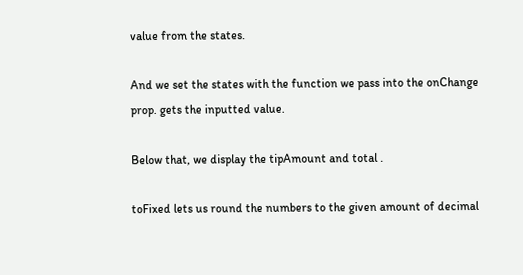value from the states.

And we set the states with the function we pass into the onChange prop. gets the inputted value.

Below that, we display the tipAmount and total .

toFixed lets us round the numbers to the given amount of decimal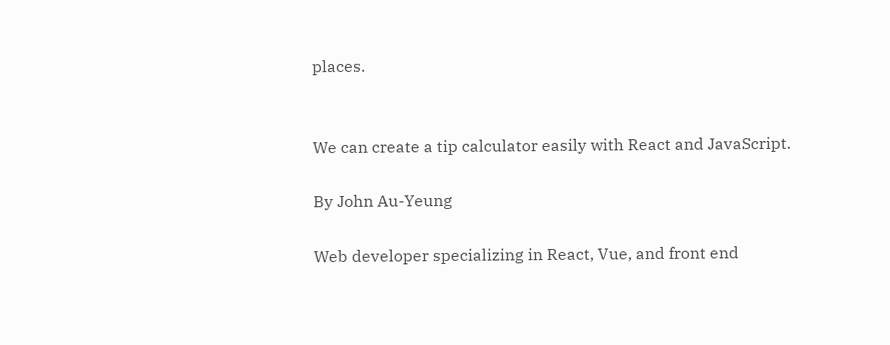places.


We can create a tip calculator easily with React and JavaScript.

By John Au-Yeung

Web developer specializing in React, Vue, and front end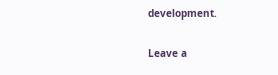development.

Leave a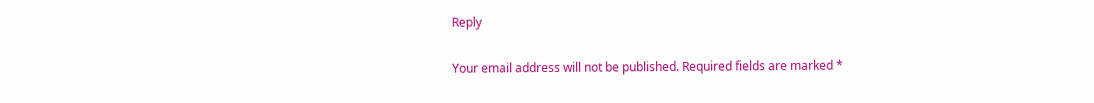Reply

Your email address will not be published. Required fields are marked *